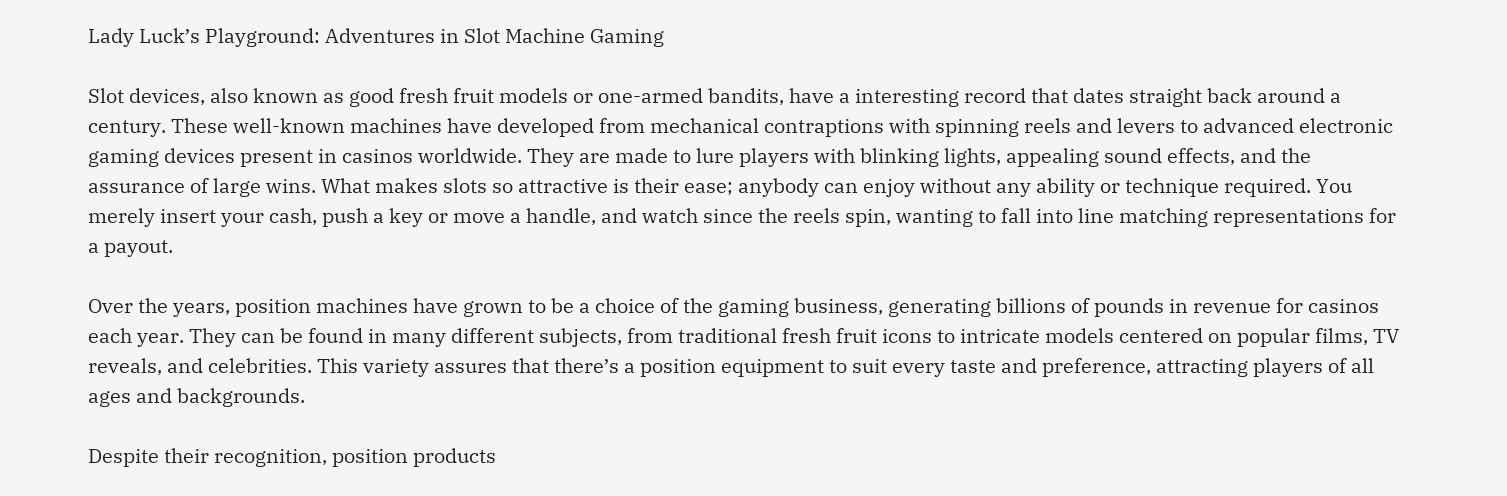Lady Luck’s Playground: Adventures in Slot Machine Gaming

Slot devices, also known as good fresh fruit models or one-armed bandits, have a interesting record that dates straight back around a century. These well-known machines have developed from mechanical contraptions with spinning reels and levers to advanced electronic gaming devices present in casinos worldwide. They are made to lure players with blinking lights, appealing sound effects, and the assurance of large wins. What makes slots so attractive is their ease; anybody can enjoy without any ability or technique required. You merely insert your cash, push a key or move a handle, and watch since the reels spin, wanting to fall into line matching representations for a payout.

Over the years, position machines have grown to be a choice of the gaming business, generating billions of pounds in revenue for casinos each year. They can be found in many different subjects, from traditional fresh fruit icons to intricate models centered on popular films, TV reveals, and celebrities. This variety assures that there’s a position equipment to suit every taste and preference, attracting players of all ages and backgrounds.

Despite their recognition, position products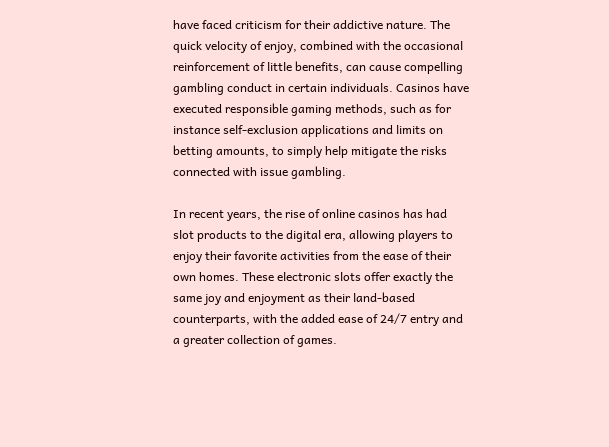have faced criticism for their addictive nature. The quick velocity of enjoy, combined with the occasional reinforcement of little benefits, can cause compelling gambling conduct in certain individuals. Casinos have executed responsible gaming methods, such as for instance self-exclusion applications and limits on betting amounts, to simply help mitigate the risks connected with issue gambling.

In recent years, the rise of online casinos has had slot products to the digital era, allowing players to enjoy their favorite activities from the ease of their own homes. These electronic slots offer exactly the same joy and enjoyment as their land-based counterparts, with the added ease of 24/7 entry and a greater collection of games.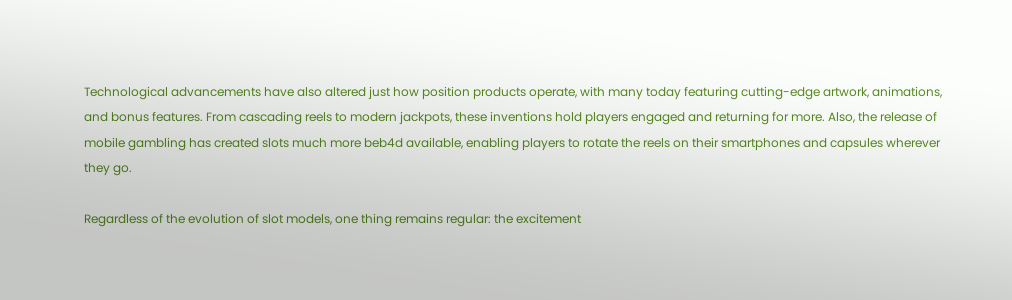Technological advancements have also altered just how position products operate, with many today featuring cutting-edge artwork, animations, and bonus features. From cascading reels to modern jackpots, these inventions hold players engaged and returning for more. Also, the release of mobile gambling has created slots much more beb4d available, enabling players to rotate the reels on their smartphones and capsules wherever they go.

Regardless of the evolution of slot models, one thing remains regular: the excitement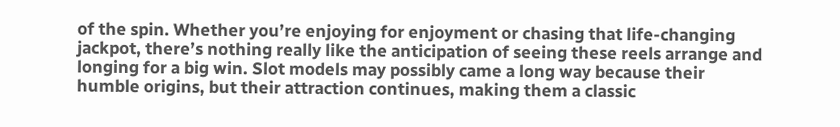of the spin. Whether you’re enjoying for enjoyment or chasing that life-changing jackpot, there’s nothing really like the anticipation of seeing these reels arrange and longing for a big win. Slot models may possibly came a long way because their humble origins, but their attraction continues, making them a classic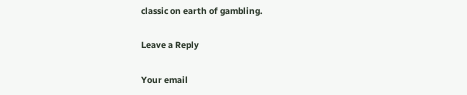classic on earth of gambling.

Leave a Reply

Your email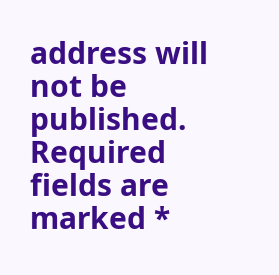address will not be published. Required fields are marked *